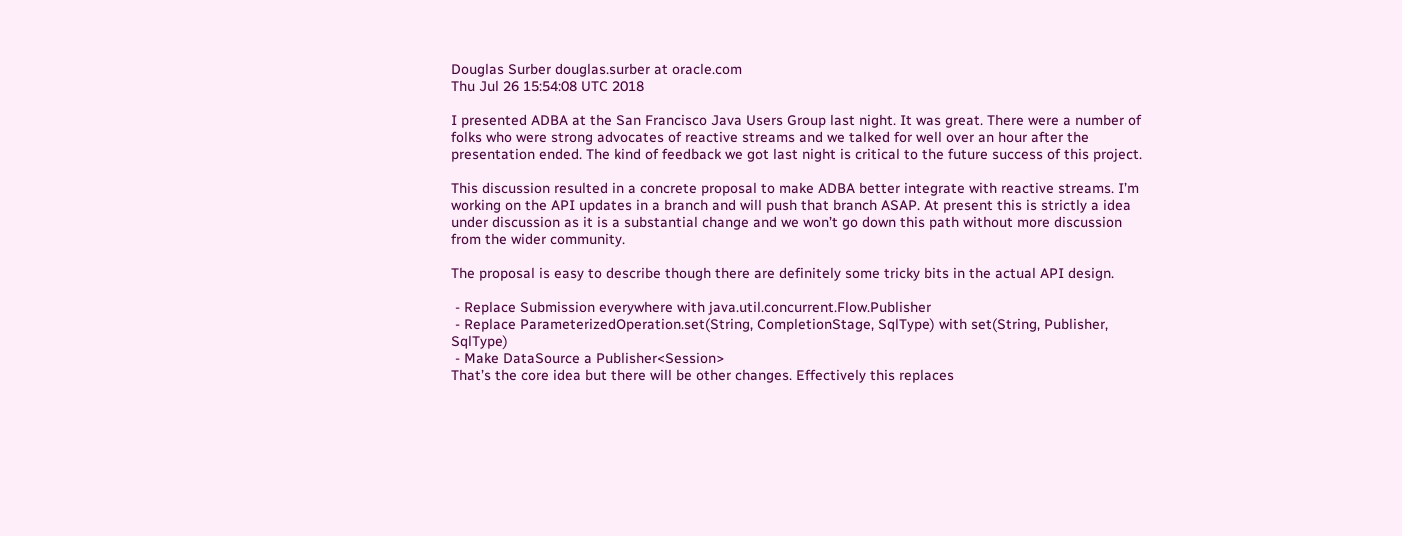Douglas Surber douglas.surber at oracle.com
Thu Jul 26 15:54:08 UTC 2018

I presented ADBA at the San Francisco Java Users Group last night. It was great. There were a number of folks who were strong advocates of reactive streams and we talked for well over an hour after the presentation ended. The kind of feedback we got last night is critical to the future success of this project.

This discussion resulted in a concrete proposal to make ADBA better integrate with reactive streams. I’m working on the API updates in a branch and will push that branch ASAP. At present this is strictly a idea under discussion as it is a substantial change and we won’t go down this path without more discussion from the wider community.

The proposal is easy to describe though there are definitely some tricky bits in the actual API design.

 - Replace Submission everywhere with java.util.concurrent.Flow.Publisher
 - Replace ParameterizedOperation.set(String, CompletionStage, SqlType) with set(String, Publisher, SqlType)
 - Make DataSource a Publisher<Session>
That’s the core idea but there will be other changes. Effectively this replaces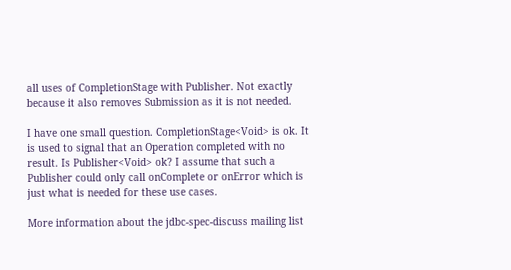all uses of CompletionStage with Publisher. Not exactly because it also removes Submission as it is not needed.

I have one small question. CompletionStage<Void> is ok. It is used to signal that an Operation completed with no result. Is Publisher<Void> ok? I assume that such a Publisher could only call onComplete or onError which is just what is needed for these use cases.

More information about the jdbc-spec-discuss mailing list